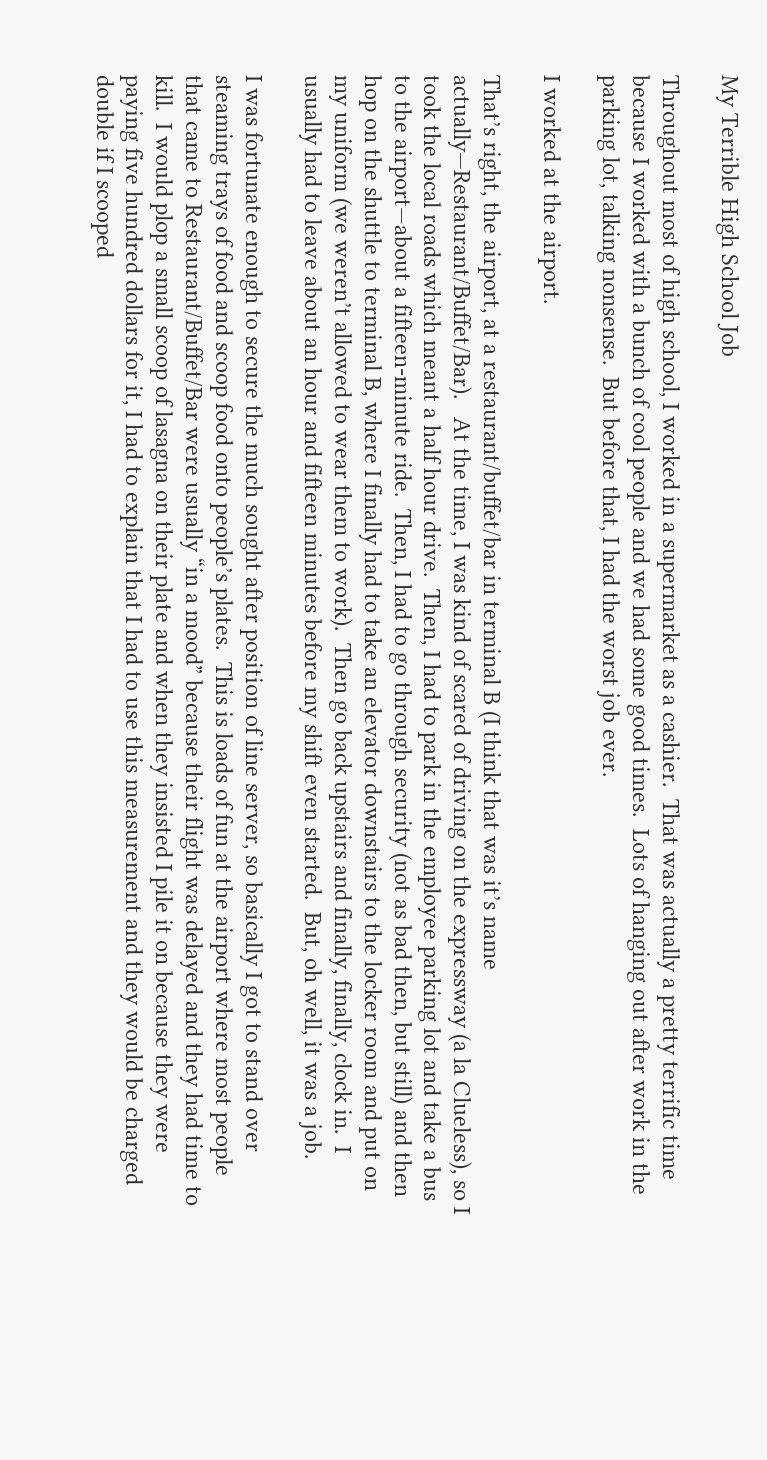My Terrible High School Job

Throughout most of high school, I worked in a supermarket as a cashier.  That was actually a pretty terrific time because I worked with a bunch of cool people and we had some good times.  Lots of hanging out after work in the parking lot, talking nonsense.  But before that, I had the worst job ever.

I worked at the airport.

That’s right, the airport, at a restaurant/buffet/bar in terminal B (I think that was it’s name actually—Restaurant/Buffet/Bar).   At the time, I was kind of scared of driving on the expressway (a la Clueless), so I took the local roads which meant a half hour drive.  Then, I had to park in the employee parking lot and take a bus to the airport—about a fifteen-minute ride.  Then, I had to go through security (not as bad then, but still) and then hop on the shuttle to terminal B, where I finally had to take an elevator downstairs to the locker room and put on my uniform (we weren’t allowed to wear them to work).  Then go back upstairs and finally, finally, clock in.  I usually had to leave about an hour and fifteen minutes before my shift even started.  But, oh well, it was a job.

I was fortunate enough to secure the much sought after position of line server, so basically I got to stand over steaming trays of food and scoop food onto people’s plates.  This is loads of fun at the airport where most people that came to Restaurant/Buffet/Bar were usually “in a mood” because their flight was delayed and they had time to kill.  I would plop a small scoop of lasagna on their plate and when they insisted I pile it on because they were paying five hundred dollars for it, I had to explain that I had to use this measurement and they would be charged double if I scooped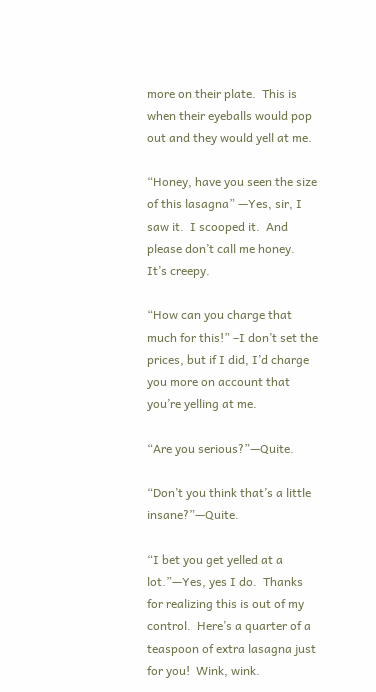more on their plate.  This is when their eyeballs would pop out and they would yell at me.

“Honey, have you seen the size of this lasagna” —Yes, sir, I saw it.  I scooped it.  And please don’t call me honey.  It’s creepy.

“How can you charge that much for this!” –I don’t set the prices, but if I did, I’d charge you more on account that you’re yelling at me.

“Are you serious?”—Quite.

“Don’t you think that’s a little insane?”—Quite.

“I bet you get yelled at a lot.”—Yes, yes I do.  Thanks for realizing this is out of my control.  Here’s a quarter of a teaspoon of extra lasagna just for you!  Wink, wink.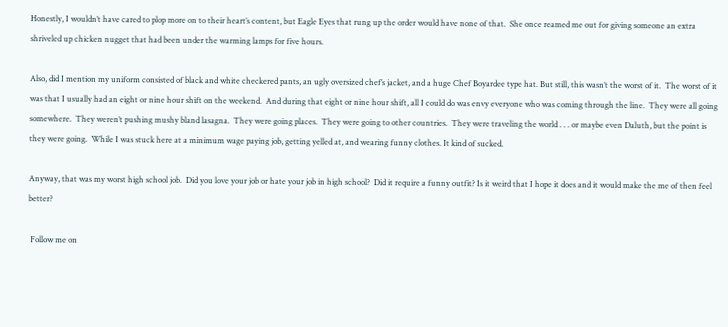Honestly, I wouldn’t have cared to plop more on to their heart’s content, but Eagle Eyes that rung up the order would have none of that.  She once reamed me out for giving someone an extra shriveled up chicken nugget that had been under the warming lamps for five hours.

Also, did I mention my uniform consisted of black and white checkered pants, an ugly oversized chef’s jacket, and a huge Chef Boyardee type hat. But still, this wasn’t the worst of it.  The worst of it was that I usually had an eight or nine hour shift on the weekend.  And during that eight or nine hour shift, all I could do was envy everyone who was coming through the line.  They were all going somewhere.  They weren’t pushing mushy bland lasagna.  They were going places.  They were going to other countries.  They were traveling the world . . . or maybe even Daluth, but the point is they were going.  While I was stuck here at a minimum wage paying job, getting yelled at, and wearing funny clothes. It kind of sucked.

Anyway, that was my worst high school job.  Did you love your job or hate your job in high school?  Did it require a funny outfit? Is it weird that I hope it does and it would make the me of then feel better?

 Follow me on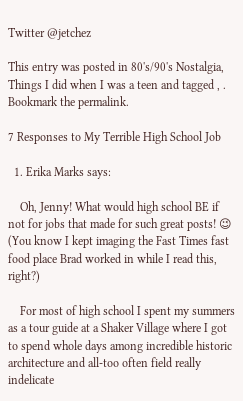Twitter @jetchez

This entry was posted in 80's/90's Nostalgia, Things I did when I was a teen and tagged , . Bookmark the permalink.

7 Responses to My Terrible High School Job

  1. Erika Marks says:

    Oh, Jenny! What would high school BE if not for jobs that made for such great posts! 😉 (You know I kept imaging the Fast Times fast food place Brad worked in while I read this, right?)

    For most of high school I spent my summers as a tour guide at a Shaker Village where I got to spend whole days among incredible historic architecture and all-too often field really indelicate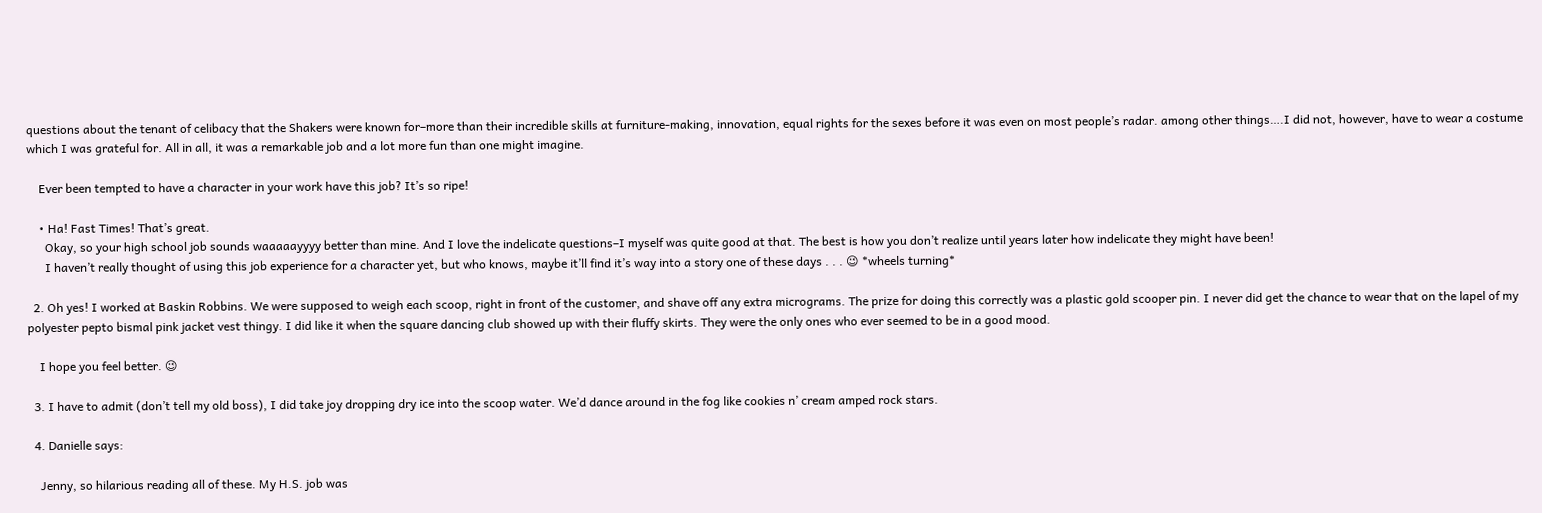questions about the tenant of celibacy that the Shakers were known for–more than their incredible skills at furniture-making, innovation, equal rights for the sexes before it was even on most people’s radar. among other things….I did not, however, have to wear a costume which I was grateful for. All in all, it was a remarkable job and a lot more fun than one might imagine.

    Ever been tempted to have a character in your work have this job? It’s so ripe!

    • Ha! Fast Times! That’s great.
      Okay, so your high school job sounds waaaaayyyy better than mine. And I love the indelicate questions–I myself was quite good at that. The best is how you don’t realize until years later how indelicate they might have been!
      I haven’t really thought of using this job experience for a character yet, but who knows, maybe it’ll find it’s way into a story one of these days . . . 😉 *wheels turning*

  2. Oh yes! I worked at Baskin Robbins. We were supposed to weigh each scoop, right in front of the customer, and shave off any extra micrograms. The prize for doing this correctly was a plastic gold scooper pin. I never did get the chance to wear that on the lapel of my polyester pepto bismal pink jacket vest thingy. I did like it when the square dancing club showed up with their fluffy skirts. They were the only ones who ever seemed to be in a good mood.

    I hope you feel better. 😉

  3. I have to admit (don’t tell my old boss), I did take joy dropping dry ice into the scoop water. We’d dance around in the fog like cookies n’ cream amped rock stars.

  4. Danielle says:

    Jenny, so hilarious reading all of these. My H.S. job was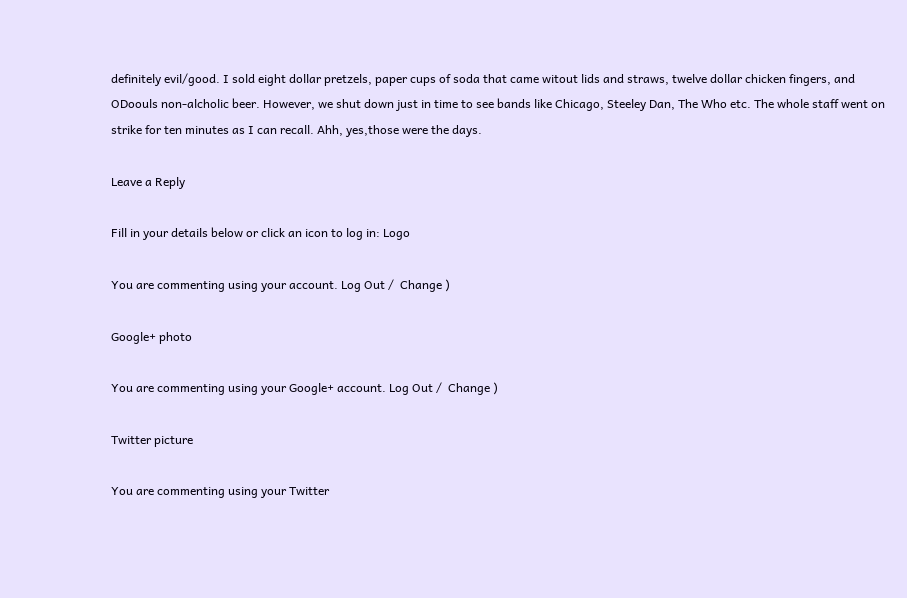definitely evil/good. I sold eight dollar pretzels, paper cups of soda that came witout lids and straws, twelve dollar chicken fingers, and ODoouls non-alcholic beer. However, we shut down just in time to see bands like Chicago, Steeley Dan, The Who etc. The whole staff went on strike for ten minutes as I can recall. Ahh, yes,those were the days.

Leave a Reply

Fill in your details below or click an icon to log in: Logo

You are commenting using your account. Log Out /  Change )

Google+ photo

You are commenting using your Google+ account. Log Out /  Change )

Twitter picture

You are commenting using your Twitter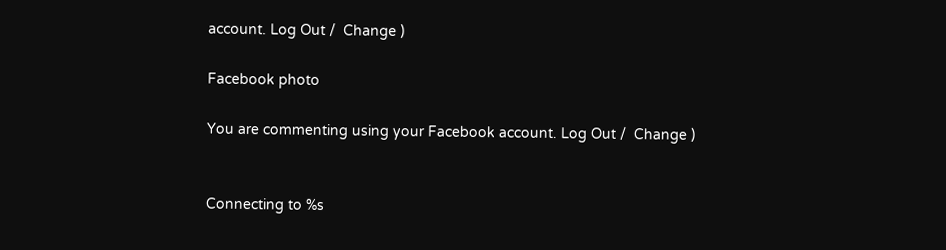account. Log Out /  Change )

Facebook photo

You are commenting using your Facebook account. Log Out /  Change )


Connecting to %s